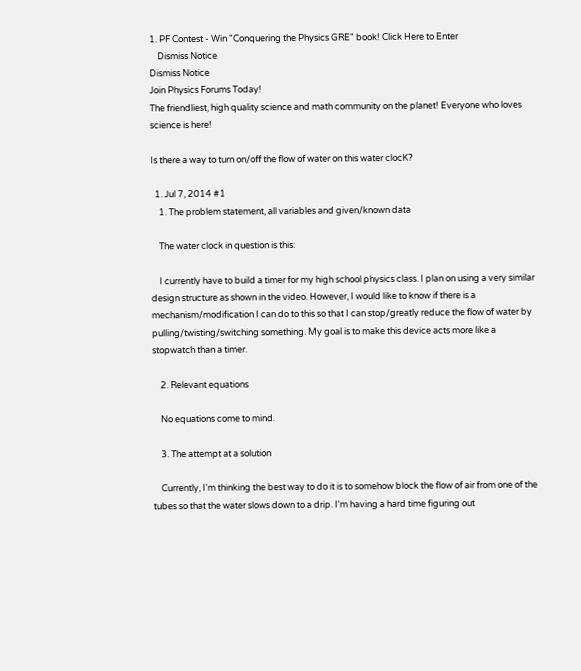1. PF Contest - Win "Conquering the Physics GRE" book! Click Here to Enter
    Dismiss Notice
Dismiss Notice
Join Physics Forums Today!
The friendliest, high quality science and math community on the planet! Everyone who loves science is here!

Is there a way to turn on/off the flow of water on this water clocK?

  1. Jul 7, 2014 #1
    1. The problem statement, all variables and given/known data

    The water clock in question is this:

    I currently have to build a timer for my high school physics class. I plan on using a very similar design structure as shown in the video. However, I would like to know if there is a mechanism/modification I can do to this so that I can stop/greatly reduce the flow of water by pulling/twisting/switching something. My goal is to make this device acts more like a stopwatch than a timer.

    2. Relevant equations

    No equations come to mind.

    3. The attempt at a solution

    Currently, I'm thinking the best way to do it is to somehow block the flow of air from one of the tubes so that the water slows down to a drip. I'm having a hard time figuring out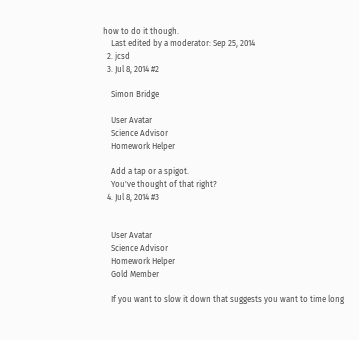how to do it though.
    Last edited by a moderator: Sep 25, 2014
  2. jcsd
  3. Jul 8, 2014 #2

    Simon Bridge

    User Avatar
    Science Advisor
    Homework Helper

    Add a tap or a spigot.
    You've thought of that right?
  4. Jul 8, 2014 #3


    User Avatar
    Science Advisor
    Homework Helper
    Gold Member

    If you want to slow it down that suggests you want to time long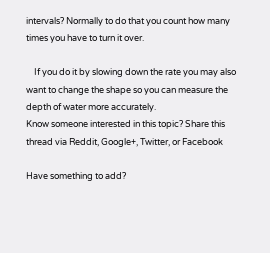intervals? Normally to do that you count how many times you have to turn it over.

    If you do it by slowing down the rate you may also want to change the shape so you can measure the depth of water more accurately.
Know someone interested in this topic? Share this thread via Reddit, Google+, Twitter, or Facebook

Have something to add?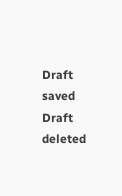Draft saved Draft deleted